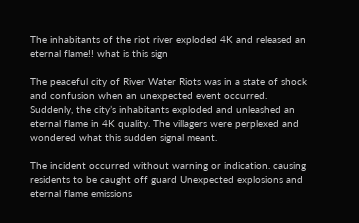The inhabitants of the riot river exploded 4K and released an eternal flame!! what is this sign

The peaceful city of River Water Riots was in a state of shock and confusion when an unexpected event occurred. Suddenly, the city’s inhabitants exploded and unleashed an eternal flame in 4K quality. The villagers were perplexed and wondered what this sudden signal meant.

The incident occurred without warning or indication. causing residents to be caught off guard Unexpected explosions and eternal flame emissions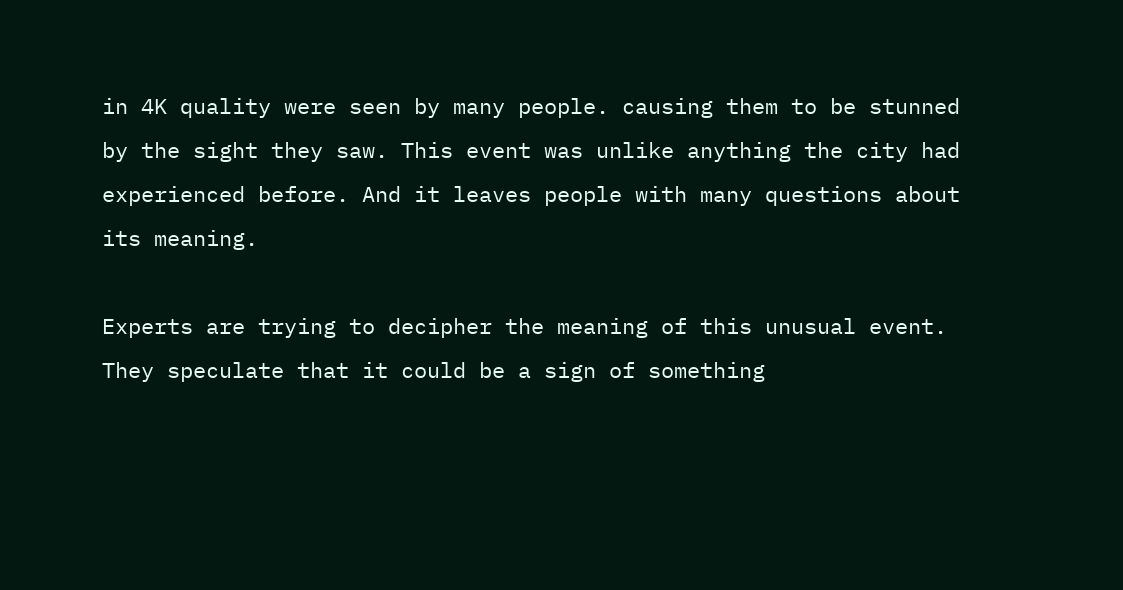in 4K quality were seen by many people. causing them to be stunned by the sight they saw. This event was unlike anything the city had experienced before. And it leaves people with many questions about its meaning.

Experts are trying to decipher the meaning of this unusual event. They speculate that it could be a sign of something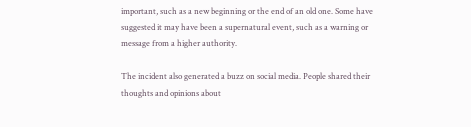important, such as a new beginning or the end of an old one. Some have suggested it may have been a supernatural event, such as a warning or message from a higher authority.

The incident also generated a buzz on social media. People shared their thoughts and opinions about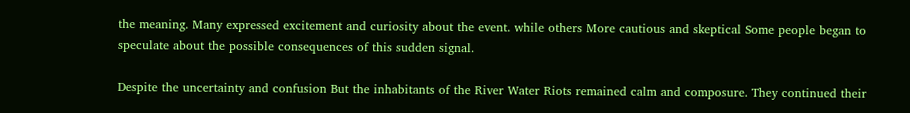the meaning. Many expressed excitement and curiosity about the event. while others More cautious and skeptical Some people began to speculate about the possible consequences of this sudden signal.

Despite the uncertainty and confusion But the inhabitants of the River Water Riots remained calm and composure. They continued their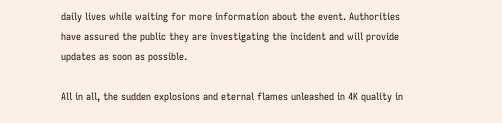daily lives while waiting for more information about the event. Authorities have assured the public they are investigating the incident and will provide updates as soon as possible.

All in all, the sudden explosions and eternal flames unleashed in 4K quality in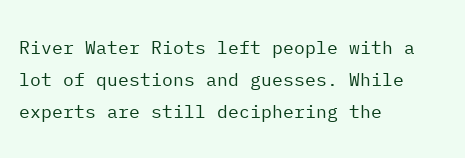River Water Riots left people with a lot of questions and guesses. While experts are still deciphering the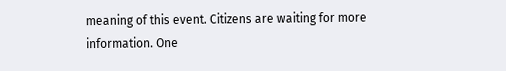meaning of this event. Citizens are waiting for more information. One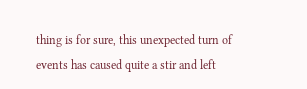thing is for sure, this unexpected turn of events has caused quite a stir and left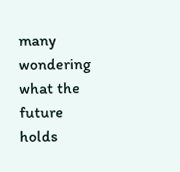many wondering what the future holds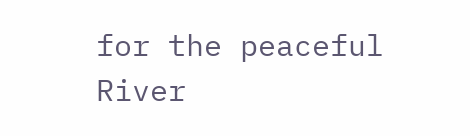for the peaceful River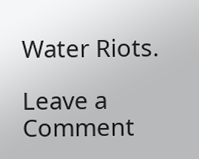Water Riots.

Leave a Comment